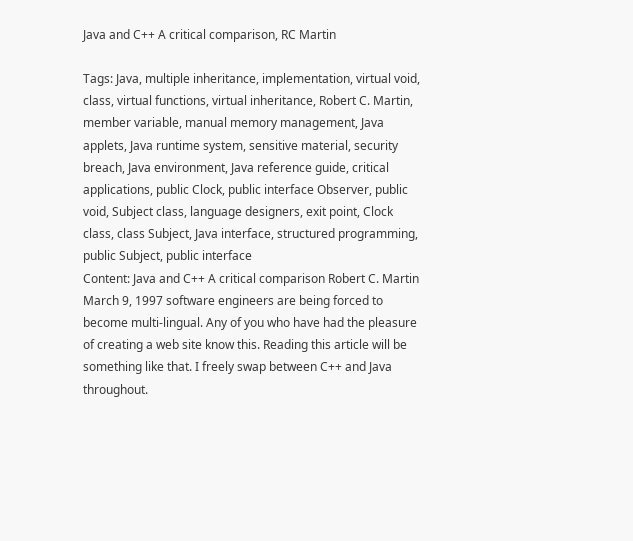Java and C++ A critical comparison, RC Martin

Tags: Java, multiple inheritance, implementation, virtual void, class, virtual functions, virtual inheritance, Robert C. Martin, member variable, manual memory management, Java applets, Java runtime system, sensitive material, security breach, Java environment, Java reference guide, critical applications, public Clock, public interface Observer, public void, Subject class, language designers, exit point, Clock class, class Subject, Java interface, structured programming, public Subject, public interface
Content: Java and C++ A critical comparison Robert C. Martin March 9, 1997 software engineers are being forced to become multi-lingual. Any of you who have had the pleasure of creating a web site know this. Reading this article will be something like that. I freely swap between C++ and Java throughout.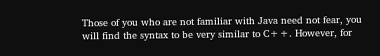Those of you who are not familiar with Java need not fear, you will find the syntax to be very similar to C++. However, for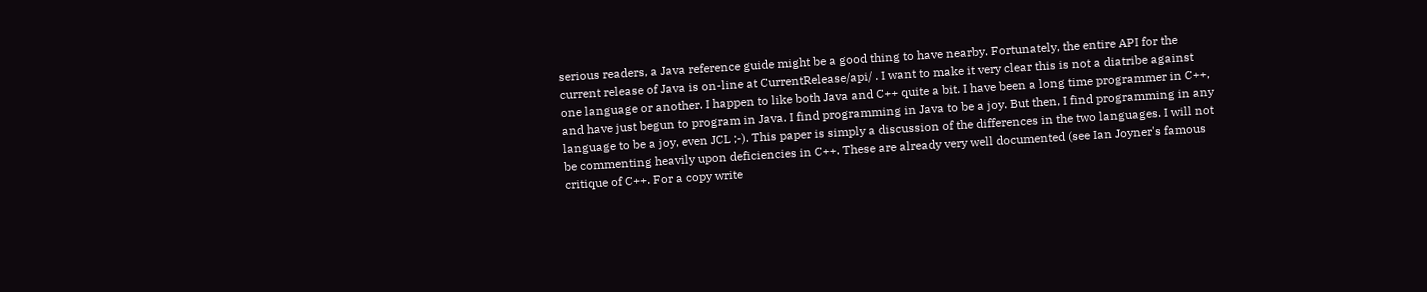serious readers, a Java reference guide might be a good thing to have nearby. Fortunately, the entire API for the current release of Java is on-line at CurrentRelease/api/ . I want to make it very clear this is not a diatribe against one language or another. I happen to like both Java and C++ quite a bit. I have been a long time programmer in C++, and have just begun to program in Java. I find programming in Java to be a joy. But then, I find programming in any language to be a joy, even JCL ;-). This paper is simply a discussion of the differences in the two languages. I will not be commenting heavily upon deficiencies in C++. These are already very well documented (see Ian Joyner's famous critique of C++. For a copy write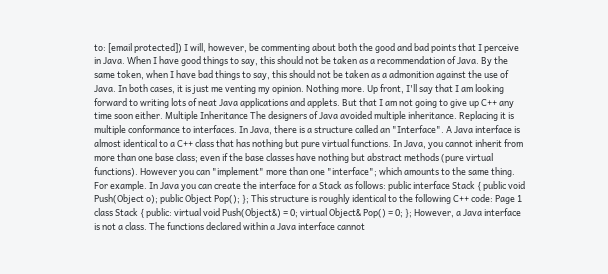to: [email protected]) I will, however, be commenting about both the good and bad points that I perceive in Java. When I have good things to say, this should not be taken as a recommendation of Java. By the same token, when I have bad things to say, this should not be taken as a admonition against the use of Java. In both cases, it is just me venting my opinion. Nothing more. Up front, I'll say that I am looking forward to writing lots of neat Java applications and applets. But that I am not going to give up C++ any time soon either. Multiple Inheritance The designers of Java avoided multiple inheritance. Replacing it is multiple conformance to interfaces. In Java, there is a structure called an "Interface". A Java interface is almost identical to a C++ class that has nothing but pure virtual functions. In Java, you cannot inherit from more than one base class; even if the base classes have nothing but abstract methods (pure virtual functions). However you can "implement" more than one "interface"; which amounts to the same thing. For example. In Java you can create the interface for a Stack as follows: public interface Stack { public void Push(Object o); public Object Pop(); }; This structure is roughly identical to the following C++ code: Page 1
class Stack { public: virtual void Push(Object&) = 0; virtual Object& Pop() = 0; }; However, a Java interface is not a class. The functions declared within a Java interface cannot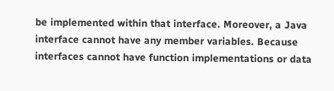be implemented within that interface. Moreover, a Java interface cannot have any member variables. Because interfaces cannot have function implementations or data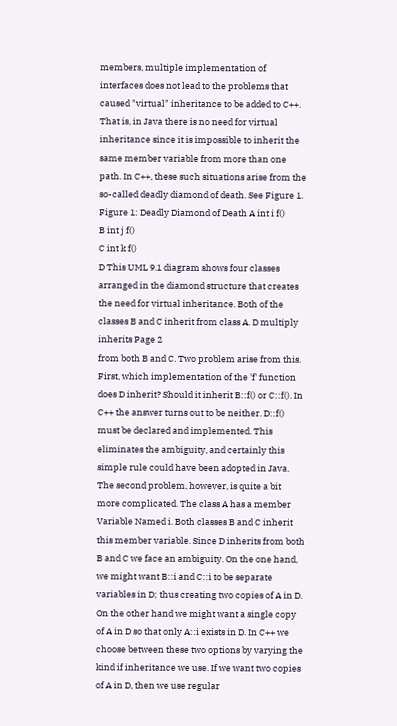members, multiple implementation of interfaces does not lead to the problems that caused "virtual" inheritance to be added to C++. That is, in Java there is no need for virtual inheritance since it is impossible to inherit the same member variable from more than one path. In C++, these such situations arise from the so-called deadly diamond of death. See Figure 1. Figure 1: Deadly Diamond of Death A int i f()
B int j f()
C int k f()
D This UML 9.1 diagram shows four classes arranged in the diamond structure that creates the need for virtual inheritance. Both of the classes B and C inherit from class A. D multiply inherits Page 2
from both B and C. Two problem arise from this. First, which implementation of the 'f' function does D inherit? Should it inherit B::f() or C::f(). In C++ the answer turns out to be neither. D::f() must be declared and implemented. This eliminates the ambiguity, and certainly this simple rule could have been adopted in Java. The second problem, however, is quite a bit more complicated. The class A has a member Variable Named i. Both classes B and C inherit this member variable. Since D inherits from both B and C we face an ambiguity. On the one hand, we might want B::i and C::i to be separate variables in D; thus creating two copies of A in D. On the other hand we might want a single copy of A in D so that only A::i exists in D. In C++ we choose between these two options by varying the kind if inheritance we use. If we want two copies of A in D, then we use regular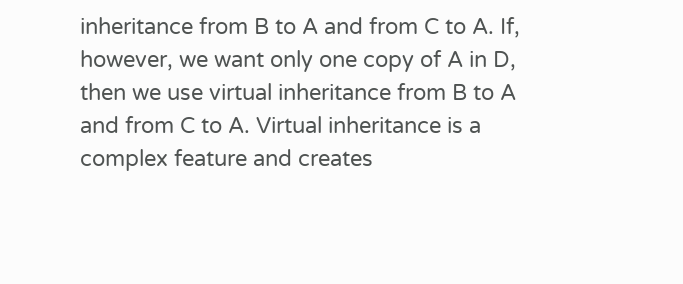inheritance from B to A and from C to A. If, however, we want only one copy of A in D, then we use virtual inheritance from B to A and from C to A. Virtual inheritance is a complex feature and creates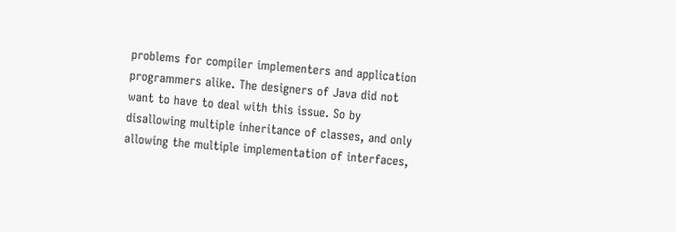problems for compiler implementers and application programmers alike. The designers of Java did not want to have to deal with this issue. So by disallowing multiple inheritance of classes, and only allowing the multiple implementation of interfaces,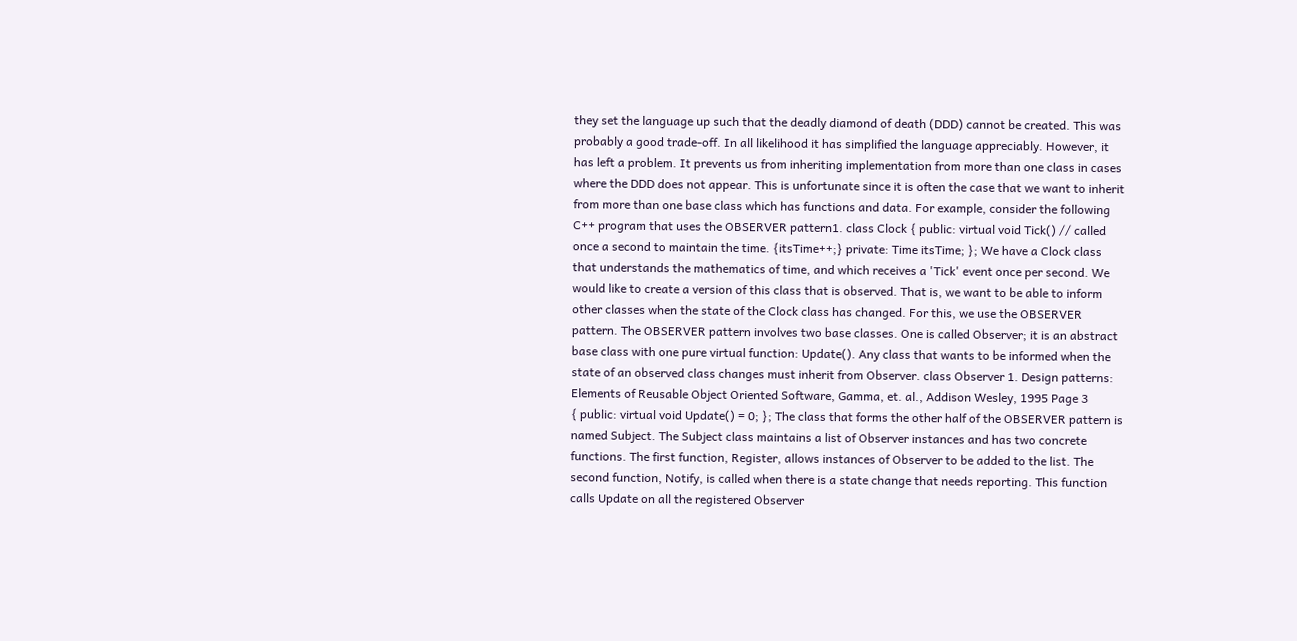they set the language up such that the deadly diamond of death (DDD) cannot be created. This was probably a good trade-off. In all likelihood it has simplified the language appreciably. However, it has left a problem. It prevents us from inheriting implementation from more than one class in cases where the DDD does not appear. This is unfortunate since it is often the case that we want to inherit from more than one base class which has functions and data. For example, consider the following C++ program that uses the OBSERVER pattern1. class Clock { public: virtual void Tick() // called once a second to maintain the time. {itsTime++;} private: Time itsTime; }; We have a Clock class that understands the mathematics of time, and which receives a 'Tick' event once per second. We would like to create a version of this class that is observed. That is, we want to be able to inform other classes when the state of the Clock class has changed. For this, we use the OBSERVER pattern. The OBSERVER pattern involves two base classes. One is called Observer; it is an abstract base class with one pure virtual function: Update(). Any class that wants to be informed when the state of an observed class changes must inherit from Observer. class Observer 1. Design patterns: Elements of Reusable Object Oriented Software, Gamma, et. al., Addison Wesley, 1995 Page 3
{ public: virtual void Update() = 0; }; The class that forms the other half of the OBSERVER pattern is named Subject. The Subject class maintains a list of Observer instances and has two concrete functions. The first function, Register, allows instances of Observer to be added to the list. The second function, Notify, is called when there is a state change that needs reporting. This function calls Update on all the registered Observer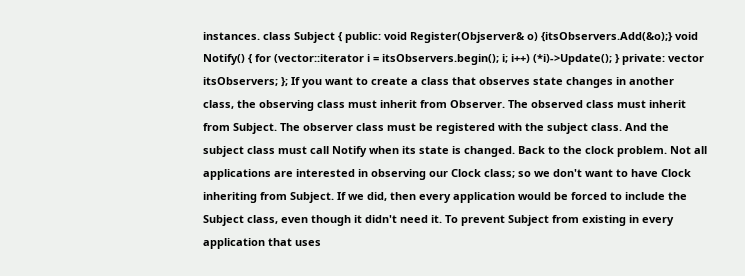instances. class Subject { public: void Register(Objserver& o) {itsObservers.Add(&o);} void Notify() { for (vector::iterator i = itsObservers.begin(); i; i++) (*i)->Update(); } private: vector itsObservers; }; If you want to create a class that observes state changes in another class, the observing class must inherit from Observer. The observed class must inherit from Subject. The observer class must be registered with the subject class. And the subject class must call Notify when its state is changed. Back to the clock problem. Not all applications are interested in observing our Clock class; so we don't want to have Clock inheriting from Subject. If we did, then every application would be forced to include the Subject class, even though it didn't need it. To prevent Subject from existing in every application that uses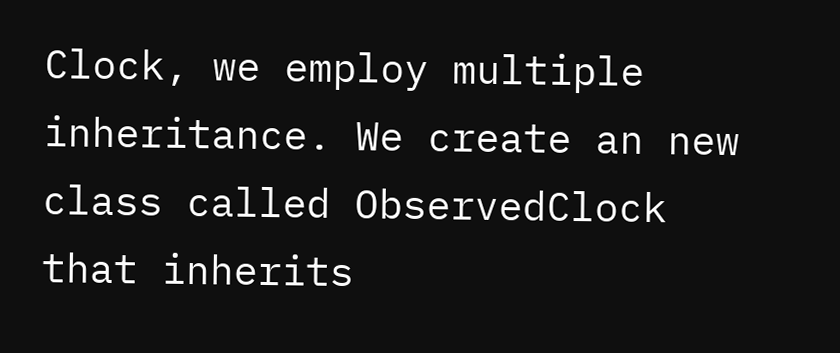Clock, we employ multiple inheritance. We create an new class called ObservedClock that inherits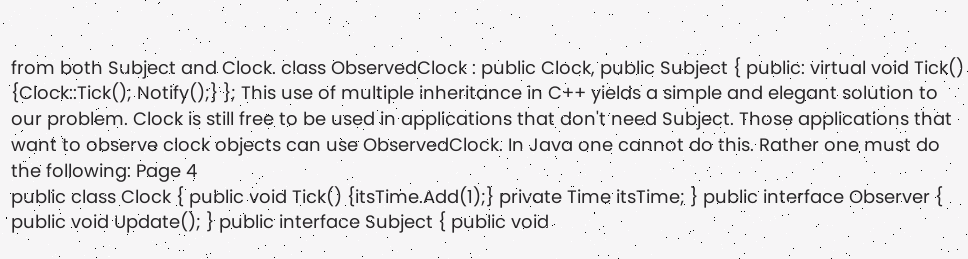from both Subject and Clock. class ObservedClock : public Clock, public Subject { public: virtual void Tick() {Clock::Tick(); Notify();} }; This use of multiple inheritance in C++ yields a simple and elegant solution to our problem. Clock is still free to be used in applications that don't need Subject. Those applications that want to observe clock objects can use ObservedClock. In Java one cannot do this. Rather one must do the following: Page 4
public class Clock { public void Tick() {itsTime.Add(1);} private Time itsTime; } public interface Observer { public void Update(); } public interface Subject { public void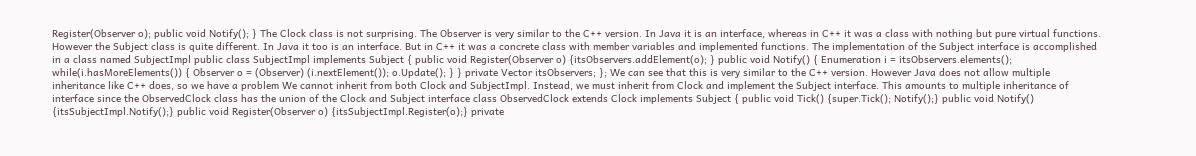Register(Observer o); public void Notify(); } The Clock class is not surprising. The Observer is very similar to the C++ version. In Java it is an interface, whereas in C++ it was a class with nothing but pure virtual functions. However the Subject class is quite different. In Java it too is an interface. But in C++ it was a concrete class with member variables and implemented functions. The implementation of the Subject interface is accomplished in a class named SubjectImpl public class SubjectImpl implements Subject { public void Register(Observer o) {itsObservers.addElement(o); } public void Notify() { Enumeration i = itsObservers.elements(); while(i.hasMoreElements()) { Observer o = (Observer) (i.nextElement()); o.Update(); } } private Vector itsObservers; }; We can see that this is very similar to the C++ version. However Java does not allow multiple inheritance like C++ does, so we have a problem We cannot inherit from both Clock and SubjectImpl. Instead, we must inherit from Clock and implement the Subject interface. This amounts to multiple inheritance of interface since the ObservedClock class has the union of the Clock and Subject interface class ObservedClock extends Clock implements Subject { public void Tick() {super.Tick(); Notify();} public void Notify() {itsSubjectImpl.Notify();} public void Register(Observer o) {itsSubjectImpl.Register(o);} private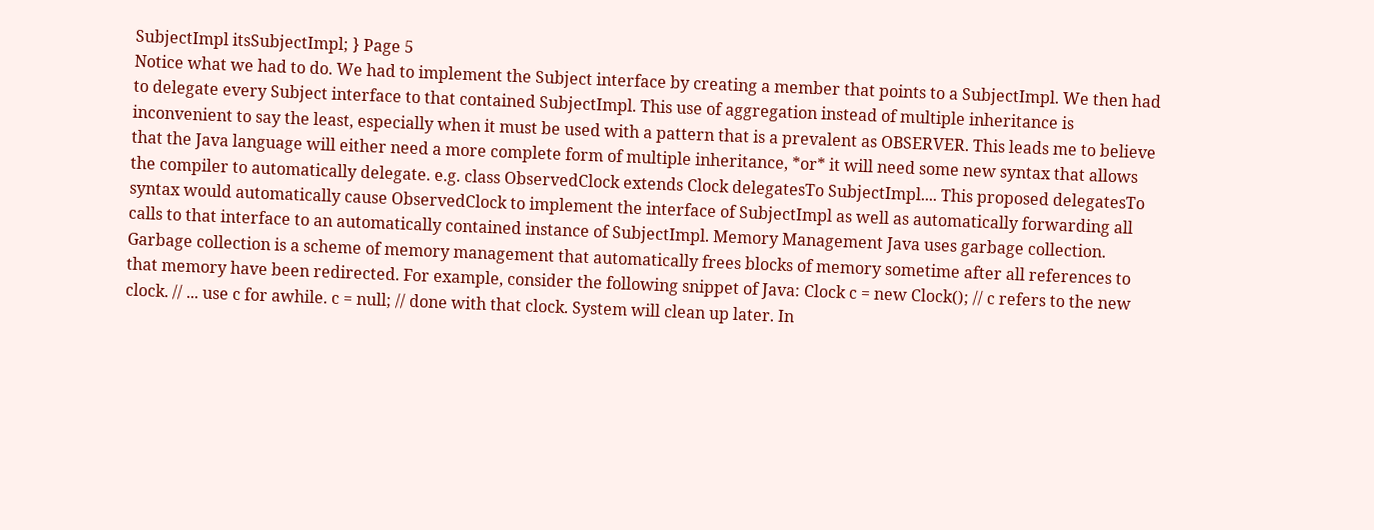SubjectImpl itsSubjectImpl; } Page 5
Notice what we had to do. We had to implement the Subject interface by creating a member that points to a SubjectImpl. We then had to delegate every Subject interface to that contained SubjectImpl. This use of aggregation instead of multiple inheritance is inconvenient to say the least, especially when it must be used with a pattern that is a prevalent as OBSERVER. This leads me to believe that the Java language will either need a more complete form of multiple inheritance, *or* it will need some new syntax that allows the compiler to automatically delegate. e.g. class ObservedClock extends Clock delegatesTo SubjectImpl.... This proposed delegatesTo syntax would automatically cause ObservedClock to implement the interface of SubjectImpl as well as automatically forwarding all calls to that interface to an automatically contained instance of SubjectImpl. Memory Management Java uses garbage collection. Garbage collection is a scheme of memory management that automatically frees blocks of memory sometime after all references to that memory have been redirected. For example, consider the following snippet of Java: Clock c = new Clock(); // c refers to the new clock. // ... use c for awhile. c = null; // done with that clock. System will clean up later. In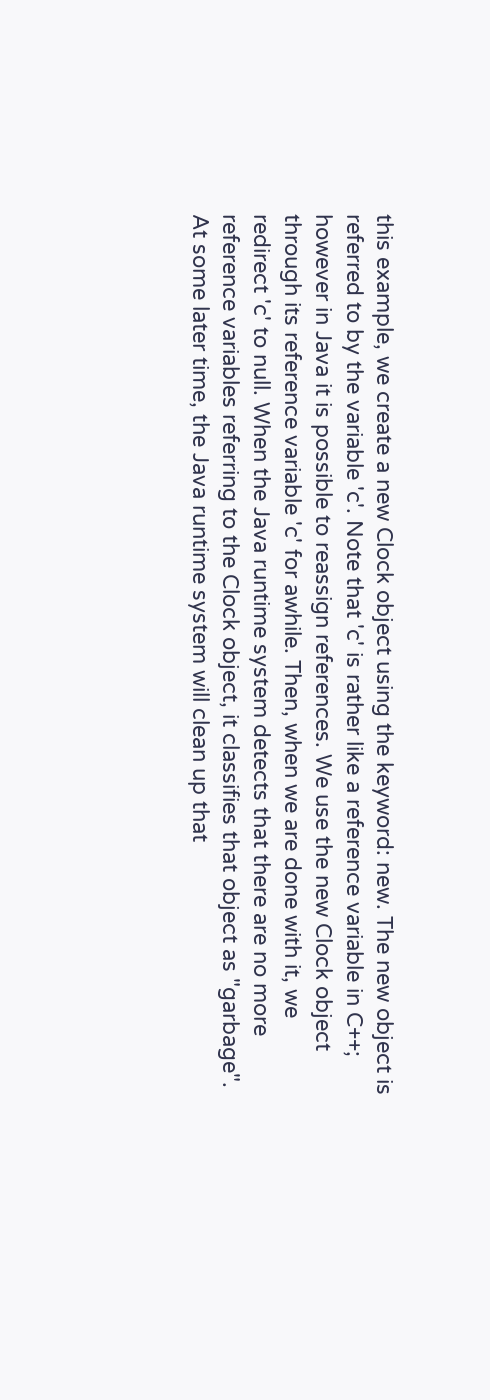this example, we create a new Clock object using the keyword: new. The new object is referred to by the variable 'c'. Note that 'c' is rather like a reference variable in C++; however in Java it is possible to reassign references. We use the new Clock object through its reference variable 'c' for awhile. Then, when we are done with it, we redirect 'c' to null. When the Java runtime system detects that there are no more reference variables referring to the Clock object, it classifies that object as "garbage". At some later time, the Java runtime system will clean up that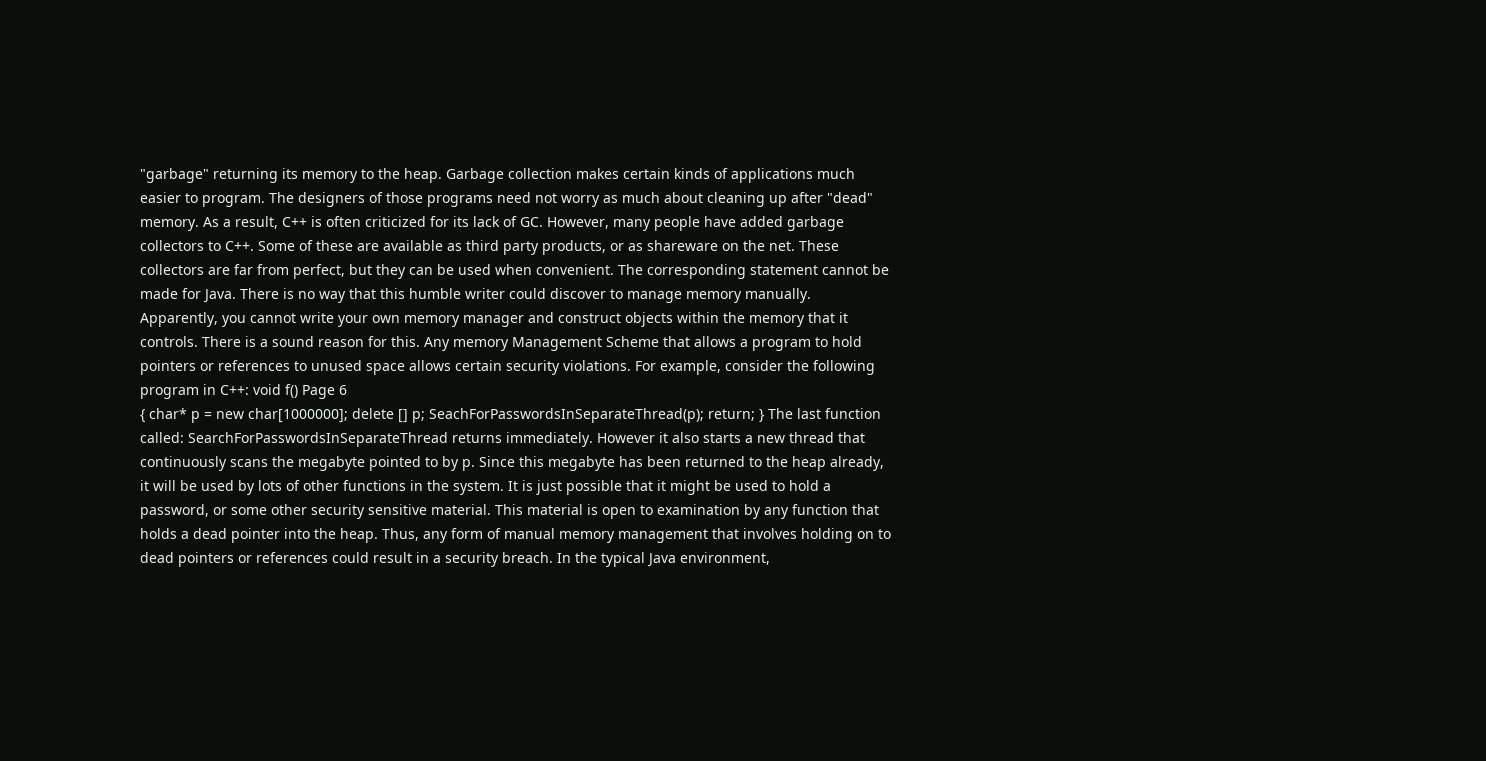"garbage" returning its memory to the heap. Garbage collection makes certain kinds of applications much easier to program. The designers of those programs need not worry as much about cleaning up after "dead" memory. As a result, C++ is often criticized for its lack of GC. However, many people have added garbage collectors to C++. Some of these are available as third party products, or as shareware on the net. These collectors are far from perfect, but they can be used when convenient. The corresponding statement cannot be made for Java. There is no way that this humble writer could discover to manage memory manually. Apparently, you cannot write your own memory manager and construct objects within the memory that it controls. There is a sound reason for this. Any memory Management Scheme that allows a program to hold pointers or references to unused space allows certain security violations. For example, consider the following program in C++: void f() Page 6
{ char* p = new char[1000000]; delete [] p; SeachForPasswordsInSeparateThread(p); return; } The last function called: SearchForPasswordsInSeparateThread returns immediately. However it also starts a new thread that continuously scans the megabyte pointed to by p. Since this megabyte has been returned to the heap already, it will be used by lots of other functions in the system. It is just possible that it might be used to hold a password, or some other security sensitive material. This material is open to examination by any function that holds a dead pointer into the heap. Thus, any form of manual memory management that involves holding on to dead pointers or references could result in a security breach. In the typical Java environment,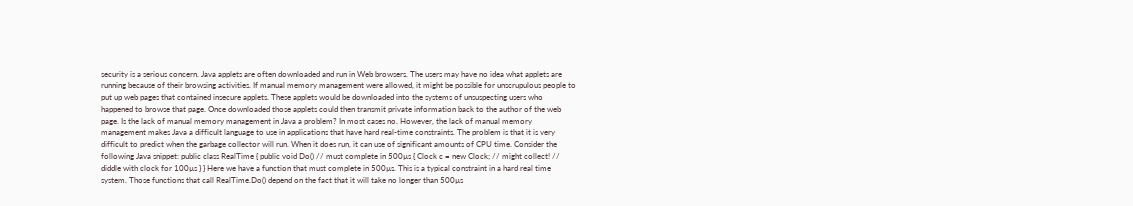security is a serious concern. Java applets are often downloaded and run in Web browsers. The users may have no idea what applets are running because of their browsing activities. If manual memory management were allowed, it might be possible for unscrupulous people to put up web pages that contained insecure applets. These applets would be downloaded into the systems of unsuspecting users who happened to browse that page. Once downloaded those applets could then transmit private information back to the author of the web page. Is the lack of manual memory management in Java a problem? In most cases no. However, the lack of manual memory management makes Java a difficult language to use in applications that have hard real-time constraints. The problem is that it is very difficult to predict when the garbage collector will run. When it does run, it can use of significant amounts of CPU time. Consider the following Java snippet: public class RealTime { public void Do() // must complete in 500µs { Clock c = new Clock; // might collect! // diddle with clock for 100µs } } Here we have a function that must complete in 500µs. This is a typical constraint in a hard real time system. Those functions that call RealTime.Do() depend on the fact that it will take no longer than 500µs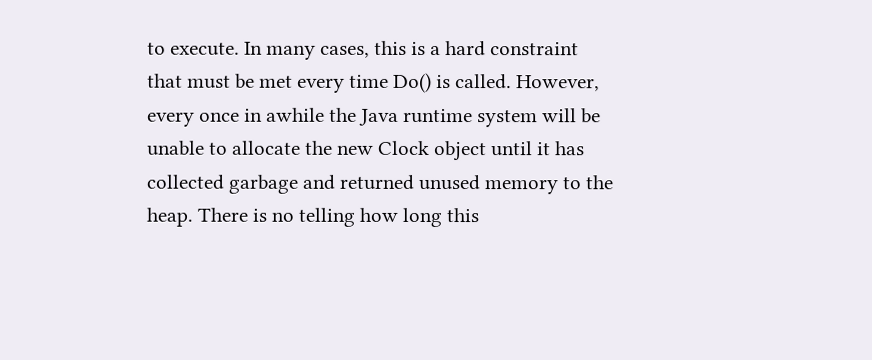to execute. In many cases, this is a hard constraint that must be met every time Do() is called. However, every once in awhile the Java runtime system will be unable to allocate the new Clock object until it has collected garbage and returned unused memory to the heap. There is no telling how long this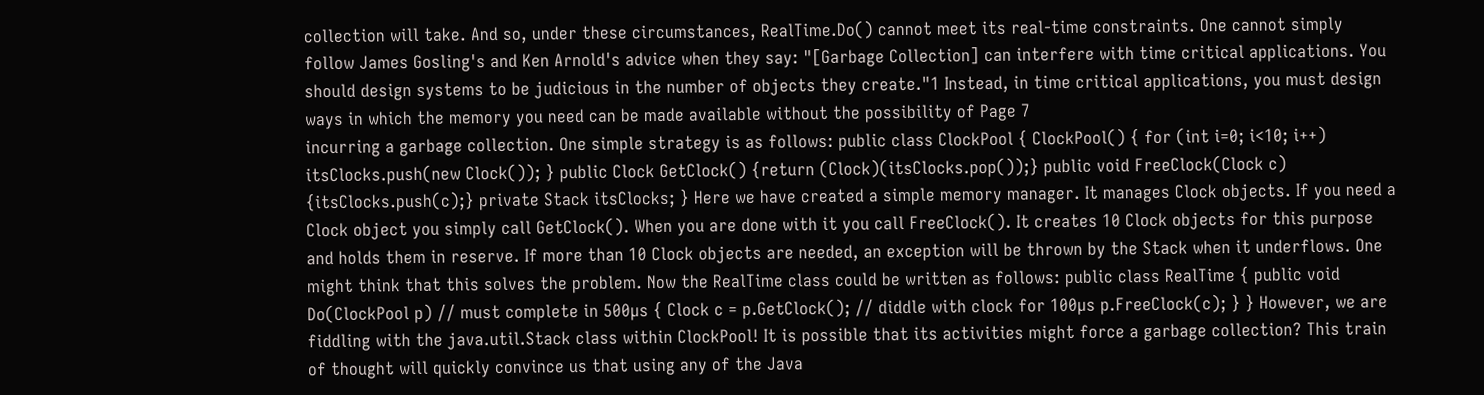collection will take. And so, under these circumstances, RealTime.Do() cannot meet its real-time constraints. One cannot simply follow James Gosling's and Ken Arnold's advice when they say: "[Garbage Collection] can interfere with time critical applications. You should design systems to be judicious in the number of objects they create."1 Instead, in time critical applications, you must design ways in which the memory you need can be made available without the possibility of Page 7
incurring a garbage collection. One simple strategy is as follows: public class ClockPool { ClockPool() { for (int i=0; i<10; i++) itsClocks.push(new Clock()); } public Clock GetClock() {return (Clock)(itsClocks.pop());} public void FreeClock(Clock c) {itsClocks.push(c);} private Stack itsClocks; } Here we have created a simple memory manager. It manages Clock objects. If you need a Clock object you simply call GetClock(). When you are done with it you call FreeClock(). It creates 10 Clock objects for this purpose and holds them in reserve. If more than 10 Clock objects are needed, an exception will be thrown by the Stack when it underflows. One might think that this solves the problem. Now the RealTime class could be written as follows: public class RealTime { public void Do(ClockPool p) // must complete in 500µs { Clock c = p.GetClock(); // diddle with clock for 100µs p.FreeClock(c); } } However, we are fiddling with the java.util.Stack class within ClockPool! It is possible that its activities might force a garbage collection? This train of thought will quickly convince us that using any of the Java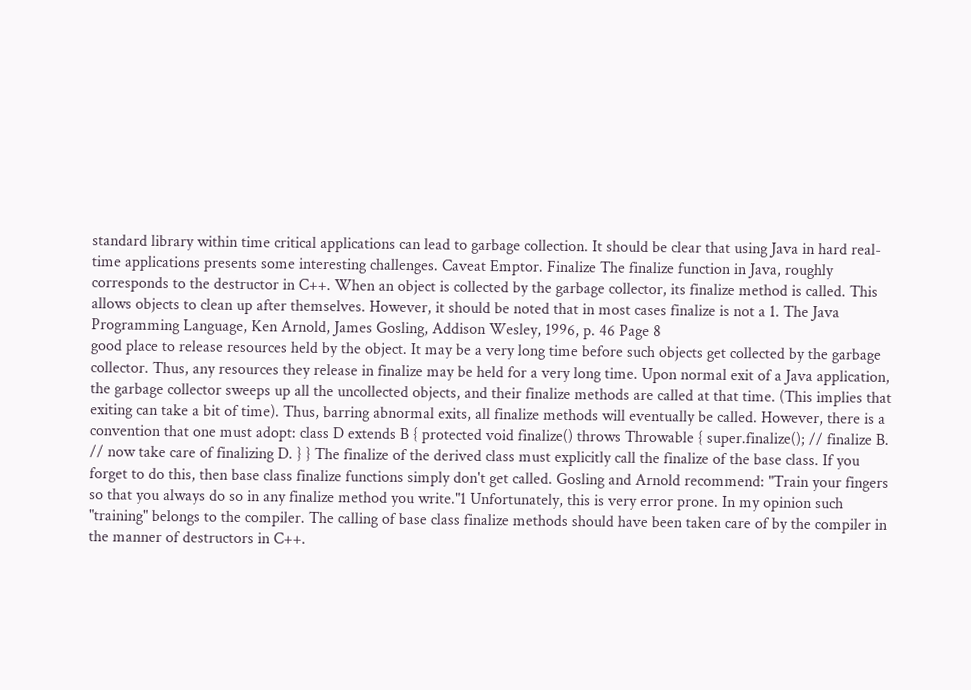standard library within time critical applications can lead to garbage collection. It should be clear that using Java in hard real-time applications presents some interesting challenges. Caveat Emptor. Finalize The finalize function in Java, roughly corresponds to the destructor in C++. When an object is collected by the garbage collector, its finalize method is called. This allows objects to clean up after themselves. However, it should be noted that in most cases finalize is not a 1. The Java Programming Language, Ken Arnold, James Gosling, Addison Wesley, 1996, p. 46 Page 8
good place to release resources held by the object. It may be a very long time before such objects get collected by the garbage collector. Thus, any resources they release in finalize may be held for a very long time. Upon normal exit of a Java application, the garbage collector sweeps up all the uncollected objects, and their finalize methods are called at that time. (This implies that exiting can take a bit of time). Thus, barring abnormal exits, all finalize methods will eventually be called. However, there is a convention that one must adopt: class D extends B { protected void finalize() throws Throwable { super.finalize(); // finalize B. // now take care of finalizing D. } } The finalize of the derived class must explicitly call the finalize of the base class. If you forget to do this, then base class finalize functions simply don't get called. Gosling and Arnold recommend: "Train your fingers so that you always do so in any finalize method you write."1 Unfortunately, this is very error prone. In my opinion such "training" belongs to the compiler. The calling of base class finalize methods should have been taken care of by the compiler in the manner of destructors in C++.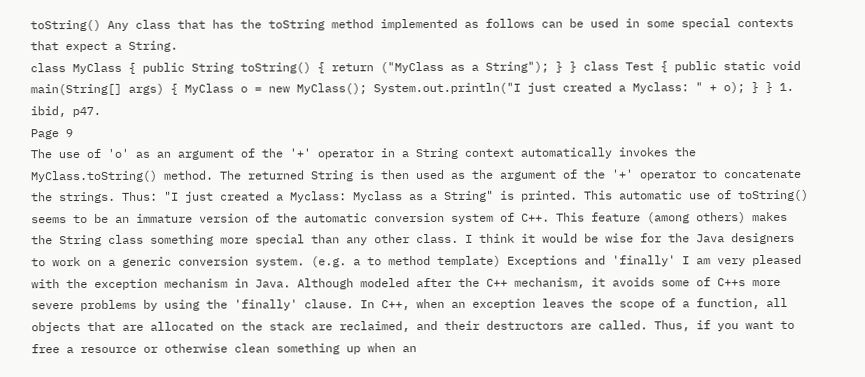toString() Any class that has the toString method implemented as follows can be used in some special contexts that expect a String.
class MyClass { public String toString() { return ("MyClass as a String"); } } class Test { public static void main(String[] args) { MyClass o = new MyClass(); System.out.println("I just created a Myclass: " + o); } } 1. ibid, p47.
Page 9
The use of 'o' as an argument of the '+' operator in a String context automatically invokes the MyClass.toString() method. The returned String is then used as the argument of the '+' operator to concatenate the strings. Thus: "I just created a Myclass: Myclass as a String" is printed. This automatic use of toString() seems to be an immature version of the automatic conversion system of C++. This feature (among others) makes the String class something more special than any other class. I think it would be wise for the Java designers to work on a generic conversion system. (e.g. a to method template) Exceptions and 'finally' I am very pleased with the exception mechanism in Java. Although modeled after the C++ mechanism, it avoids some of C++s more severe problems by using the 'finally' clause. In C++, when an exception leaves the scope of a function, all objects that are allocated on the stack are reclaimed, and their destructors are called. Thus, if you want to free a resource or otherwise clean something up when an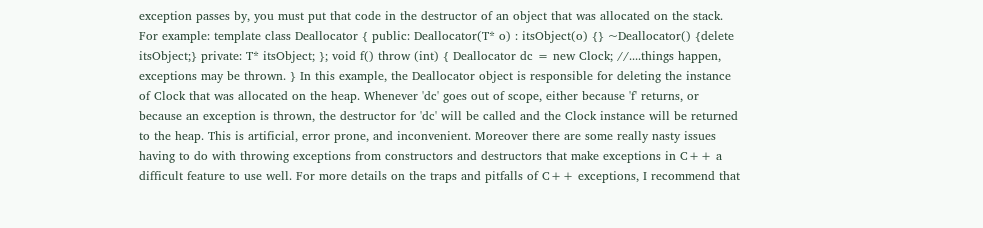exception passes by, you must put that code in the destructor of an object that was allocated on the stack. For example: template class Deallocator { public: Deallocator(T* o) : itsObject(o) {} ~Deallocator() {delete itsObject;} private: T* itsObject; }; void f() throw (int) { Deallocator dc = new Clock; //....things happen, exceptions may be thrown. } In this example, the Deallocator object is responsible for deleting the instance of Clock that was allocated on the heap. Whenever 'dc' goes out of scope, either because 'f' returns, or because an exception is thrown, the destructor for 'dc' will be called and the Clock instance will be returned to the heap. This is artificial, error prone, and inconvenient. Moreover there are some really nasty issues having to do with throwing exceptions from constructors and destructors that make exceptions in C++ a difficult feature to use well. For more details on the traps and pitfalls of C++ exceptions, I recommend that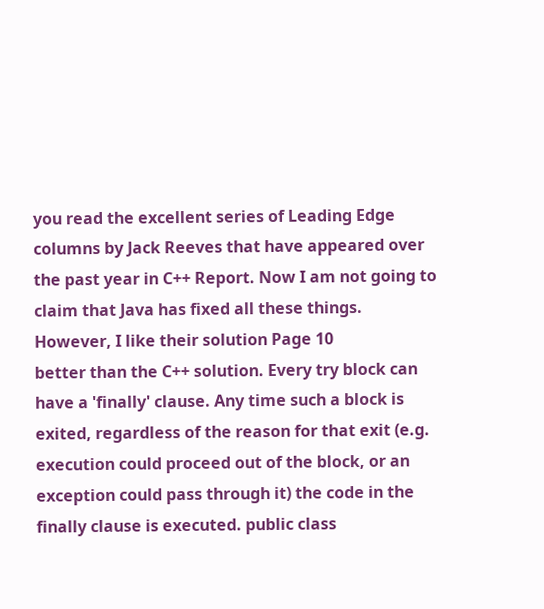you read the excellent series of Leading Edge columns by Jack Reeves that have appeared over the past year in C++ Report. Now I am not going to claim that Java has fixed all these things. However, I like their solution Page 10
better than the C++ solution. Every try block can have a 'finally' clause. Any time such a block is exited, regardless of the reason for that exit (e.g. execution could proceed out of the block, or an exception could pass through it) the code in the finally clause is executed. public class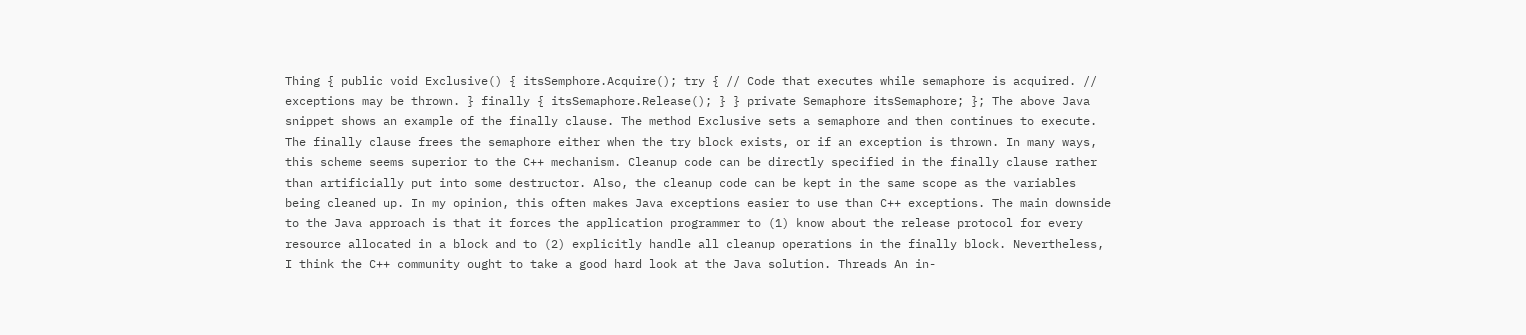Thing { public void Exclusive() { itsSemphore.Acquire(); try { // Code that executes while semaphore is acquired. // exceptions may be thrown. } finally { itsSemaphore.Release(); } } private Semaphore itsSemaphore; }; The above Java snippet shows an example of the finally clause. The method Exclusive sets a semaphore and then continues to execute. The finally clause frees the semaphore either when the try block exists, or if an exception is thrown. In many ways, this scheme seems superior to the C++ mechanism. Cleanup code can be directly specified in the finally clause rather than artificially put into some destructor. Also, the cleanup code can be kept in the same scope as the variables being cleaned up. In my opinion, this often makes Java exceptions easier to use than C++ exceptions. The main downside to the Java approach is that it forces the application programmer to (1) know about the release protocol for every resource allocated in a block and to (2) explicitly handle all cleanup operations in the finally block. Nevertheless, I think the C++ community ought to take a good hard look at the Java solution. Threads An in-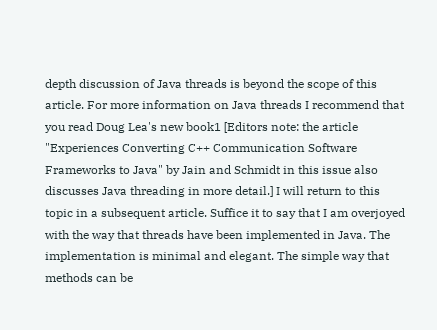depth discussion of Java threads is beyond the scope of this article. For more information on Java threads I recommend that you read Doug Lea's new book1 [Editors note: the article "Experiences Converting C++ Communication Software Frameworks to Java" by Jain and Schmidt in this issue also discusses Java threading in more detail.] I will return to this topic in a subsequent article. Suffice it to say that I am overjoyed with the way that threads have been implemented in Java. The implementation is minimal and elegant. The simple way that methods can be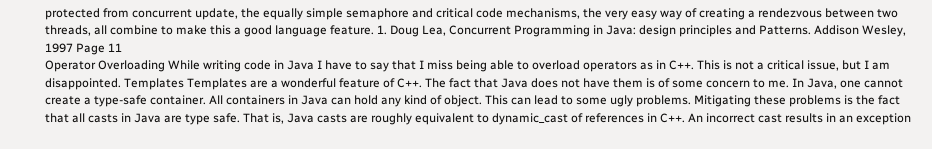protected from concurrent update, the equally simple semaphore and critical code mechanisms, the very easy way of creating a rendezvous between two threads, all combine to make this a good language feature. 1. Doug Lea, Concurrent Programming in Java: design principles and Patterns. Addison Wesley, 1997 Page 11
Operator Overloading While writing code in Java I have to say that I miss being able to overload operators as in C++. This is not a critical issue, but I am disappointed. Templates Templates are a wonderful feature of C++. The fact that Java does not have them is of some concern to me. In Java, one cannot create a type-safe container. All containers in Java can hold any kind of object. This can lead to some ugly problems. Mitigating these problems is the fact that all casts in Java are type safe. That is, Java casts are roughly equivalent to dynamic_cast of references in C++. An incorrect cast results in an exception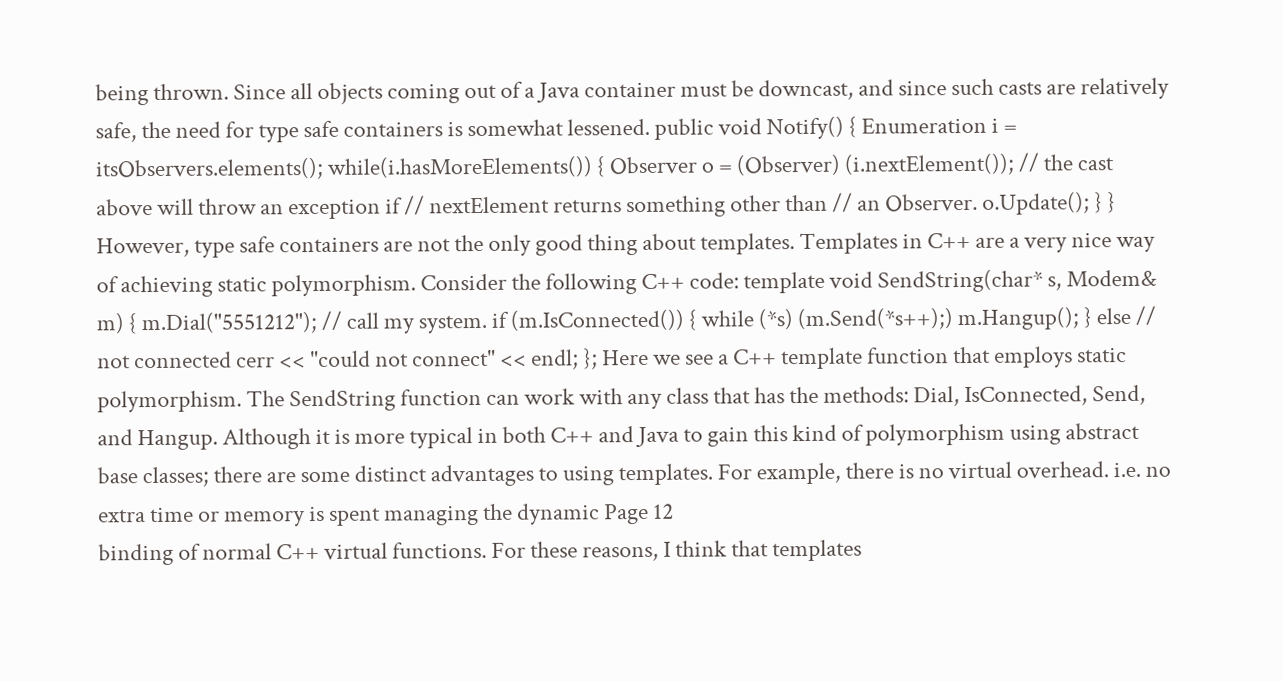being thrown. Since all objects coming out of a Java container must be downcast, and since such casts are relatively safe, the need for type safe containers is somewhat lessened. public void Notify() { Enumeration i = itsObservers.elements(); while(i.hasMoreElements()) { Observer o = (Observer) (i.nextElement()); // the cast above will throw an exception if // nextElement returns something other than // an Observer. o.Update(); } } However, type safe containers are not the only good thing about templates. Templates in C++ are a very nice way of achieving static polymorphism. Consider the following C++ code: template void SendString(char* s, Modem& m) { m.Dial("5551212"); // call my system. if (m.IsConnected()) { while (*s) (m.Send(*s++);) m.Hangup(); } else // not connected cerr << "could not connect" << endl; }; Here we see a C++ template function that employs static polymorphism. The SendString function can work with any class that has the methods: Dial, IsConnected, Send, and Hangup. Although it is more typical in both C++ and Java to gain this kind of polymorphism using abstract base classes; there are some distinct advantages to using templates. For example, there is no virtual overhead. i.e. no extra time or memory is spent managing the dynamic Page 12
binding of normal C++ virtual functions. For these reasons, I think that templates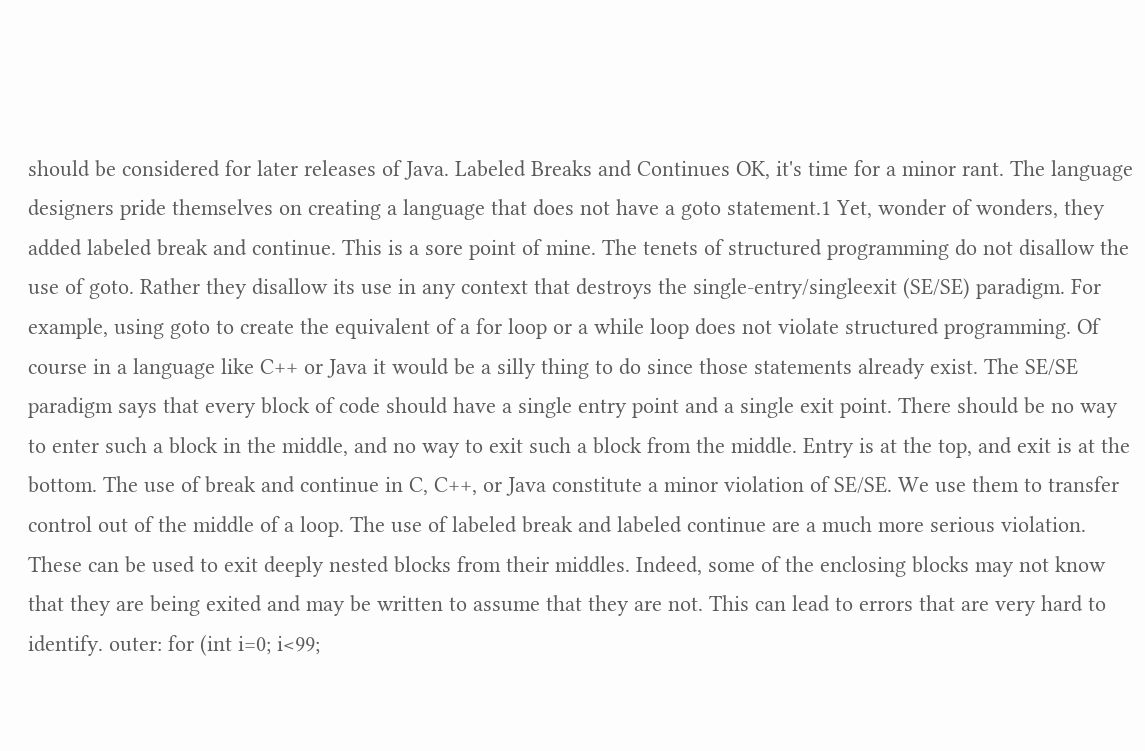should be considered for later releases of Java. Labeled Breaks and Continues OK, it's time for a minor rant. The language designers pride themselves on creating a language that does not have a goto statement.1 Yet, wonder of wonders, they added labeled break and continue. This is a sore point of mine. The tenets of structured programming do not disallow the use of goto. Rather they disallow its use in any context that destroys the single-entry/singleexit (SE/SE) paradigm. For example, using goto to create the equivalent of a for loop or a while loop does not violate structured programming. Of course in a language like C++ or Java it would be a silly thing to do since those statements already exist. The SE/SE paradigm says that every block of code should have a single entry point and a single exit point. There should be no way to enter such a block in the middle, and no way to exit such a block from the middle. Entry is at the top, and exit is at the bottom. The use of break and continue in C, C++, or Java constitute a minor violation of SE/SE. We use them to transfer control out of the middle of a loop. The use of labeled break and labeled continue are a much more serious violation. These can be used to exit deeply nested blocks from their middles. Indeed, some of the enclosing blocks may not know that they are being exited and may be written to assume that they are not. This can lead to errors that are very hard to identify. outer: for (int i=0; i<99;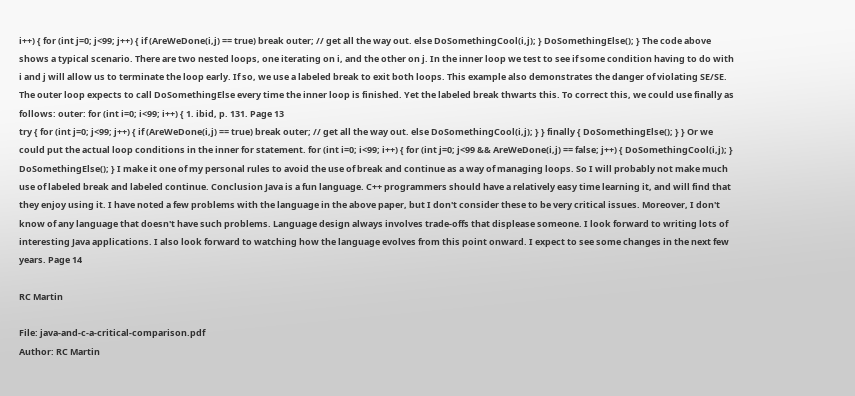i++) { for (int j=0; j<99; j++) { if (AreWeDone(i,j) == true) break outer; // get all the way out. else DoSomethingCool(i,j); } DoSomethingElse(); } The code above shows a typical scenario. There are two nested loops, one iterating on i, and the other on j. In the inner loop we test to see if some condition having to do with i and j will allow us to terminate the loop early. If so, we use a labeled break to exit both loops. This example also demonstrates the danger of violating SE/SE. The outer loop expects to call DoSomethingElse every time the inner loop is finished. Yet the labeled break thwarts this. To correct this, we could use finally as follows: outer: for (int i=0; i<99; i++) { 1. ibid, p. 131. Page 13
try { for (int j=0; j<99; j++) { if (AreWeDone(i,j) == true) break outer; // get all the way out. else DoSomethingCool(i,j); } } finally { DoSomethingElse(); } } Or we could put the actual loop conditions in the inner for statement. for (int i=0; i<99; i++) { for (int j=0; j<99 && AreWeDone(i,j) == false; j++) { DoSomethingCool(i,j); } DoSomethingElse(); } I make it one of my personal rules to avoid the use of break and continue as a way of managing loops. So I will probably not make much use of labeled break and labeled continue. Conclusion Java is a fun language. C++ programmers should have a relatively easy time learning it, and will find that they enjoy using it. I have noted a few problems with the language in the above paper, but I don't consider these to be very critical issues. Moreover, I don't know of any language that doesn't have such problems. Language design always involves trade-offs that displease someone. I look forward to writing lots of interesting Java applications. I also look forward to watching how the language evolves from this point onward. I expect to see some changes in the next few years. Page 14

RC Martin

File: java-and-c-a-critical-comparison.pdf
Author: RC Martin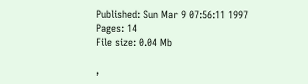Published: Sun Mar 9 07:56:11 1997
Pages: 14
File size: 0.04 Mb

,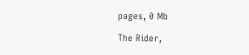pages, 0 Mb

The Rider,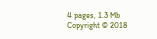4 pages, 1.3 Mb
Copyright © 2018